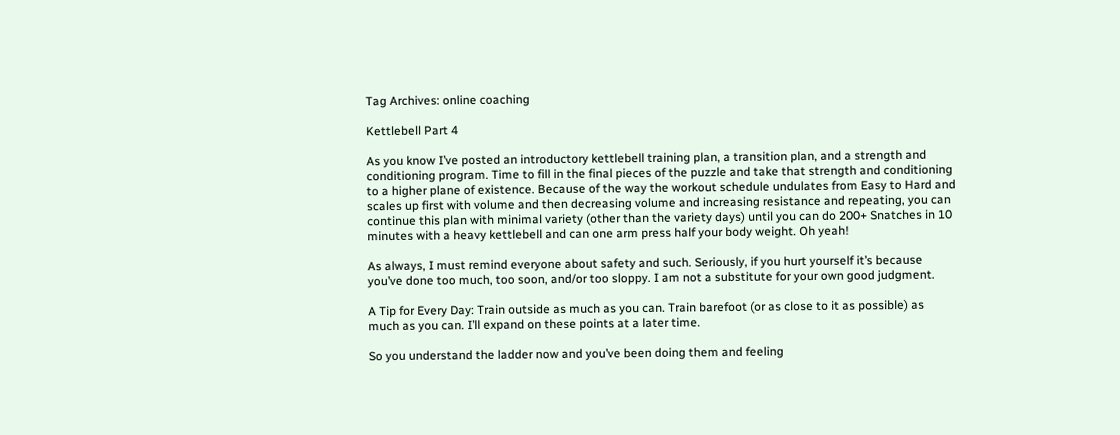Tag Archives: online coaching

Kettlebell Part 4

As you know I’ve posted an introductory kettlebell training plan, a transition plan, and a strength and conditioning program. Time to fill in the final pieces of the puzzle and take that strength and conditioning to a higher plane of existence. Because of the way the workout schedule undulates from Easy to Hard and scales up first with volume and then decreasing volume and increasing resistance and repeating, you can continue this plan with minimal variety (other than the variety days) until you can do 200+ Snatches in 10 minutes with a heavy kettlebell and can one arm press half your body weight. Oh yeah!

As always, I must remind everyone about safety and such. Seriously, if you hurt yourself it’s because you’ve done too much, too soon, and/or too sloppy. I am not a substitute for your own good judgment.

A Tip for Every Day: Train outside as much as you can. Train barefoot (or as close to it as possible) as much as you can. I’ll expand on these points at a later time.

So you understand the ladder now and you’ve been doing them and feeling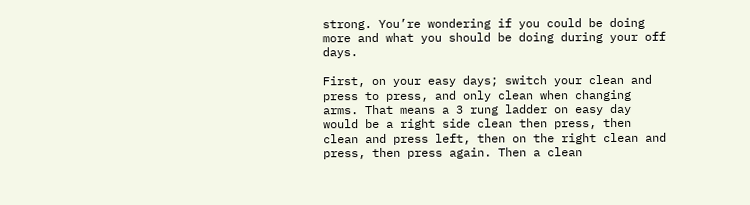strong. You’re wondering if you could be doing more and what you should be doing during your off days.

First, on your easy days; switch your clean and press to press, and only clean when changing arms. That means a 3 rung ladder on easy day would be a right side clean then press, then clean and press left, then on the right clean and press, then press again. Then a clean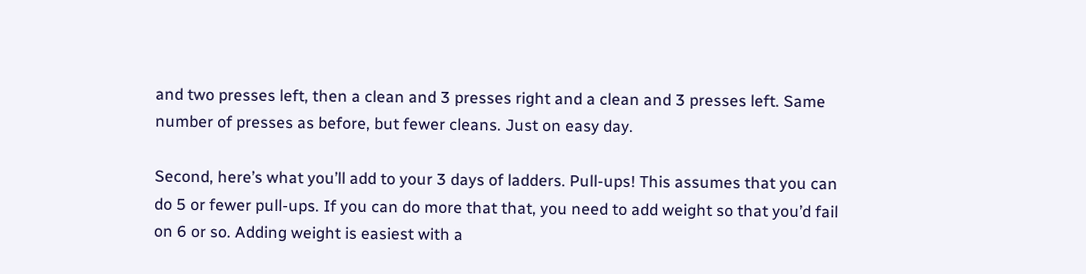and two presses left, then a clean and 3 presses right and a clean and 3 presses left. Same number of presses as before, but fewer cleans. Just on easy day.

Second, here’s what you’ll add to your 3 days of ladders. Pull-ups! This assumes that you can do 5 or fewer pull-ups. If you can do more that that, you need to add weight so that you’d fail on 6 or so. Adding weight is easiest with a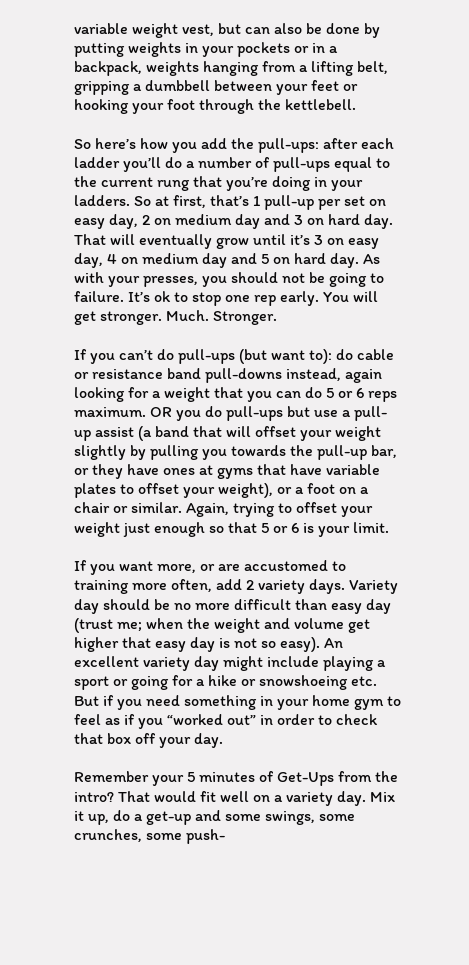variable weight vest, but can also be done by putting weights in your pockets or in a backpack, weights hanging from a lifting belt, gripping a dumbbell between your feet or hooking your foot through the kettlebell.

So here’s how you add the pull-ups: after each ladder you’ll do a number of pull-ups equal to the current rung that you’re doing in your ladders. So at first, that’s 1 pull-up per set on easy day, 2 on medium day and 3 on hard day. That will eventually grow until it’s 3 on easy day, 4 on medium day and 5 on hard day. As with your presses, you should not be going to failure. It’s ok to stop one rep early. You will get stronger. Much. Stronger.

If you can’t do pull-ups (but want to): do cable or resistance band pull-downs instead, again looking for a weight that you can do 5 or 6 reps maximum. OR you do pull-ups but use a pull-up assist (a band that will offset your weight slightly by pulling you towards the pull-up bar, or they have ones at gyms that have variable plates to offset your weight), or a foot on a chair or similar. Again, trying to offset your weight just enough so that 5 or 6 is your limit.

If you want more, or are accustomed to training more often, add 2 variety days. Variety day should be no more difficult than easy day (trust me; when the weight and volume get higher that easy day is not so easy). An excellent variety day might include playing a sport or going for a hike or snowshoeing etc. But if you need something in your home gym to feel as if you “worked out” in order to check that box off your day.

Remember your 5 minutes of Get-Ups from the intro? That would fit well on a variety day. Mix it up, do a get-up and some swings, some crunches, some push-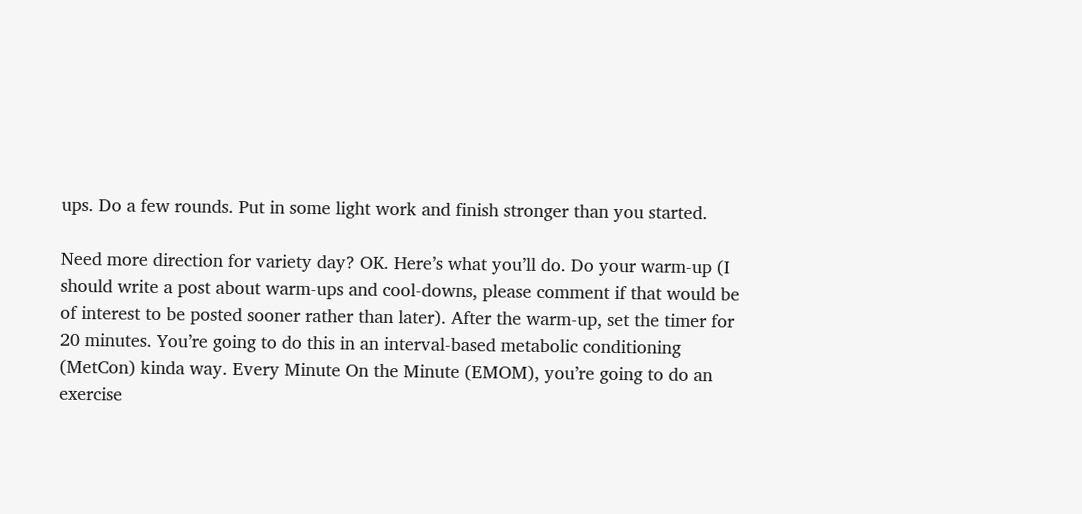ups. Do a few rounds. Put in some light work and finish stronger than you started.

Need more direction for variety day? OK. Here’s what you’ll do. Do your warm-up (I should write a post about warm-ups and cool-downs, please comment if that would be of interest to be posted sooner rather than later). After the warm-up, set the timer for 20 minutes. You’re going to do this in an interval-based metabolic conditioning (MetCon) kinda way. Every Minute On the Minute (EMOM), you’re going to do an exercise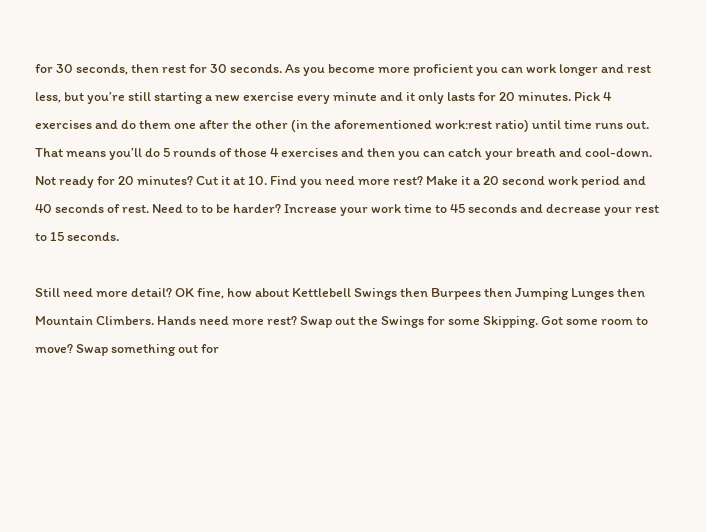for 30 seconds, then rest for 30 seconds. As you become more proficient you can work longer and rest less, but you’re still starting a new exercise every minute and it only lasts for 20 minutes. Pick 4 exercises and do them one after the other (in the aforementioned work:rest ratio) until time runs out. That means you’ll do 5 rounds of those 4 exercises and then you can catch your breath and cool-down. Not ready for 20 minutes? Cut it at 10. Find you need more rest? Make it a 20 second work period and 40 seconds of rest. Need to to be harder? Increase your work time to 45 seconds and decrease your rest to 15 seconds.

Still need more detail? OK fine, how about Kettlebell Swings then Burpees then Jumping Lunges then Mountain Climbers. Hands need more rest? Swap out the Swings for some Skipping. Got some room to move? Swap something out for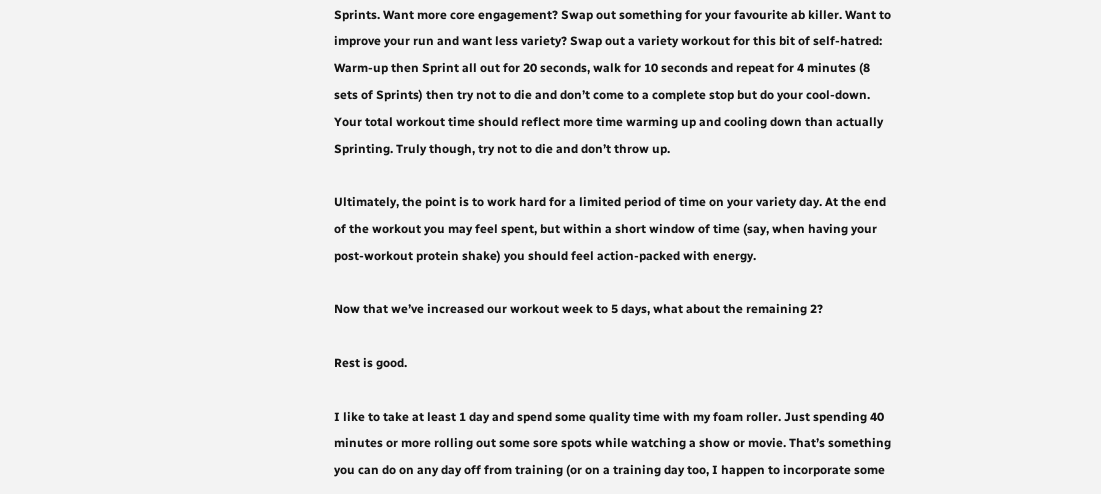Sprints. Want more core engagement? Swap out something for your favourite ab killer. Want to improve your run and want less variety? Swap out a variety workout for this bit of self-hatred: Warm-up then Sprint all out for 20 seconds, walk for 10 seconds and repeat for 4 minutes (8 sets of Sprints) then try not to die and don’t come to a complete stop but do your cool-down. Your total workout time should reflect more time warming up and cooling down than actually Sprinting. Truly though, try not to die and don’t throw up.

Ultimately, the point is to work hard for a limited period of time on your variety day. At the end of the workout you may feel spent, but within a short window of time (say, when having your post-workout protein shake) you should feel action-packed with energy.

Now that we’ve increased our workout week to 5 days, what about the remaining 2?

Rest is good.

I like to take at least 1 day and spend some quality time with my foam roller. Just spending 40 minutes or more rolling out some sore spots while watching a show or movie. That’s something you can do on any day off from training (or on a training day too, I happen to incorporate some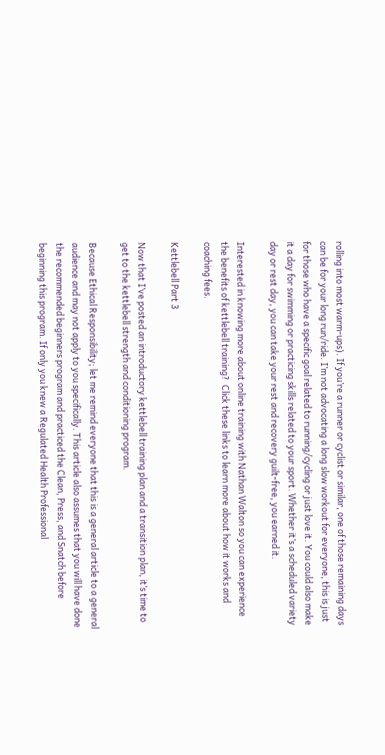rolling into most warm-ups). If you’re a runner or cyclist or similar, one of those remaining days can be for your long run/ride. I’m not advocating a long slow workout for everyone, this is just for those who have a specific goal related to running/cycling or just love it. You could also make it a day for swimming or practicing skills related to your sport. Whether it’s a scheduled variety day or rest day, you can take your rest and recovery guilt-free, you earned it.

Interested in knowing more about online training with Nathan Walton so you can experience the benefits of kettlebell training?  Click these links to learn more about how it works and coaching fees.

Kettlebell Part 3

Now that I’ve posted an introductory kettlebell training plan and a transition plan, it’s time to get to the kettlebell strength and conditioning program.

Because Ethical Responsibility; let me remind everyone that this is a general article to a general audience and may not apply to you specifically. This article also assumes that you will have done the recommended beginners program and practiced the Clean, Press, and Snatch before beginning this program. If only you knew a Regulated Health Professional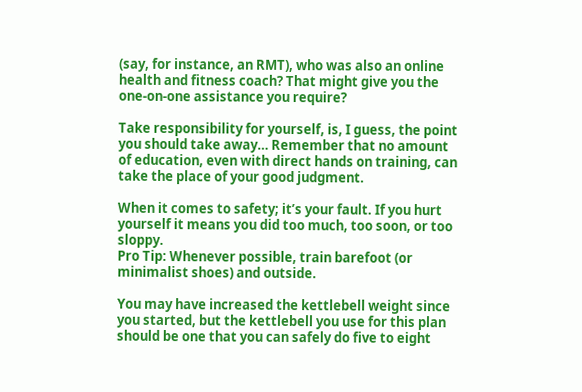(say, for instance, an RMT), who was also an online health and fitness coach? That might give you the one-on-one assistance you require?

Take responsibility for yourself, is, I guess, the point you should take away… Remember that no amount of education, even with direct hands on training, can take the place of your good judgment.

When it comes to safety; it’s your fault. If you hurt yourself it means you did too much, too soon, or too sloppy.
Pro Tip: Whenever possible, train barefoot (or minimalist shoes) and outside.

You may have increased the kettlebell weight since you started, but the kettlebell you use for this plan should be one that you can safely do five to eight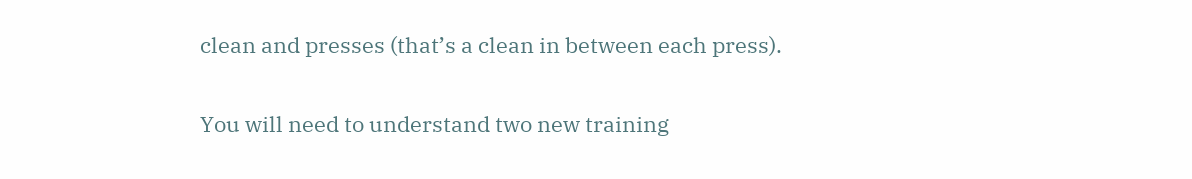clean and presses (that’s a clean in between each press).

You will need to understand two new training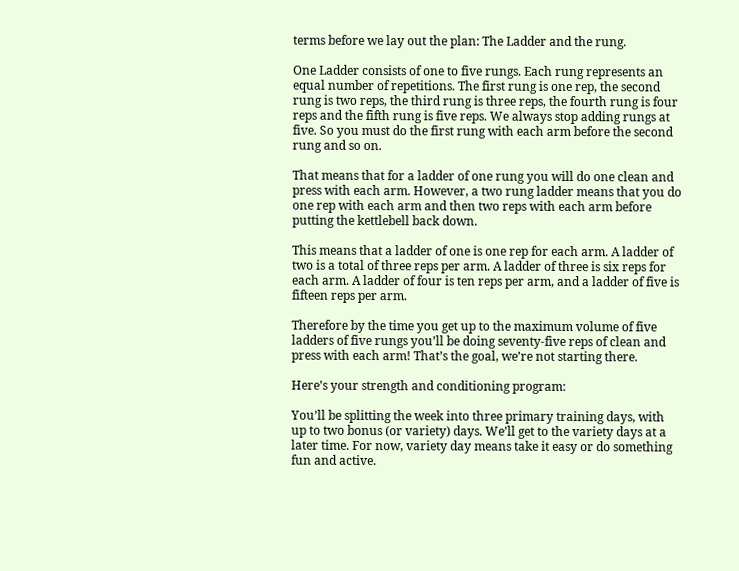terms before we lay out the plan: The Ladder and the rung.

One Ladder consists of one to five rungs. Each rung represents an equal number of repetitions. The first rung is one rep, the second rung is two reps, the third rung is three reps, the fourth rung is four reps and the fifth rung is five reps. We always stop adding rungs at five. So you must do the first rung with each arm before the second rung and so on.

That means that for a ladder of one rung you will do one clean and press with each arm. However, a two rung ladder means that you do one rep with each arm and then two reps with each arm before putting the kettlebell back down.

This means that a ladder of one is one rep for each arm. A ladder of two is a total of three reps per arm. A ladder of three is six reps for each arm. A ladder of four is ten reps per arm, and a ladder of five is fifteen reps per arm.

Therefore by the time you get up to the maximum volume of five ladders of five rungs you’ll be doing seventy-five reps of clean and press with each arm! That’s the goal, we’re not starting there.

Here’s your strength and conditioning program:

You’ll be splitting the week into three primary training days, with up to two bonus (or variety) days. We’ll get to the variety days at a later time. For now, variety day means take it easy or do something fun and active.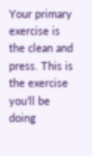Your primary exercise is the clean and press. This is the exercise you’ll be doing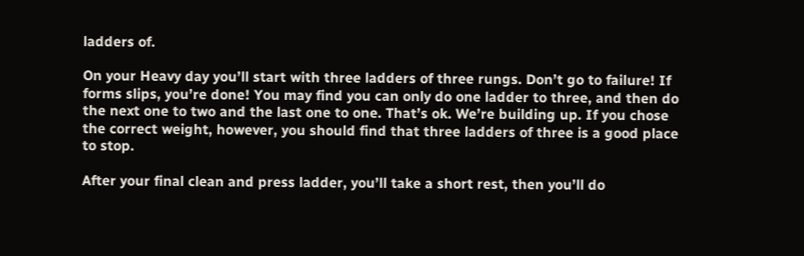ladders of.

On your Heavy day you’ll start with three ladders of three rungs. Don’t go to failure! If forms slips, you’re done! You may find you can only do one ladder to three, and then do the next one to two and the last one to one. That’s ok. We’re building up. If you chose the correct weight, however, you should find that three ladders of three is a good place to stop.

After your final clean and press ladder, you’ll take a short rest, then you’ll do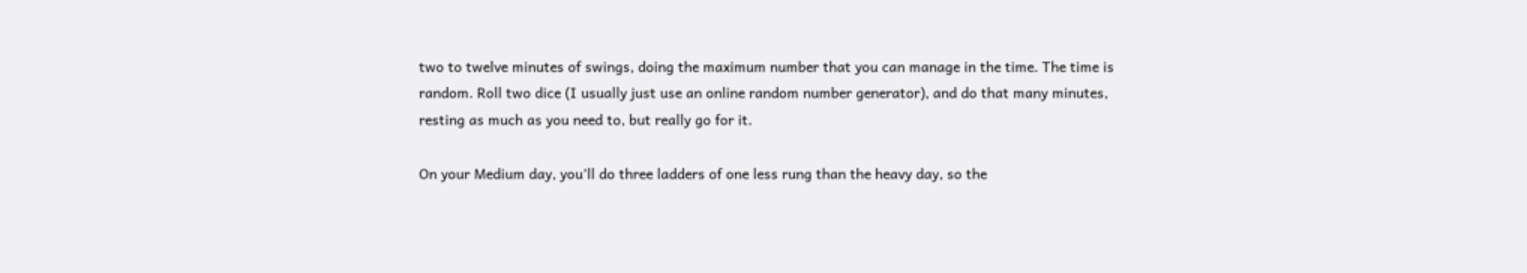two to twelve minutes of swings, doing the maximum number that you can manage in the time. The time is random. Roll two dice (I usually just use an online random number generator), and do that many minutes, resting as much as you need to, but really go for it.

On your Medium day, you’ll do three ladders of one less rung than the heavy day, so the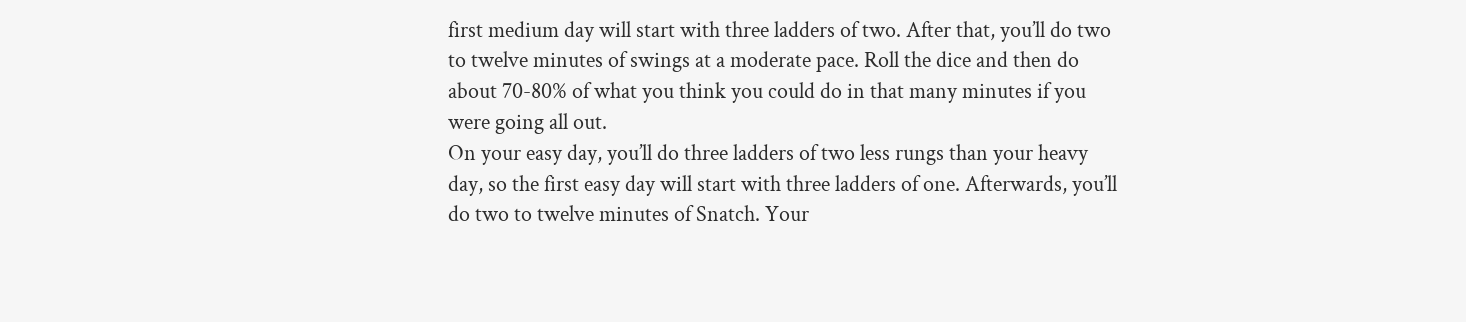first medium day will start with three ladders of two. After that, you’ll do two to twelve minutes of swings at a moderate pace. Roll the dice and then do about 70-80% of what you think you could do in that many minutes if you were going all out.
On your easy day, you’ll do three ladders of two less rungs than your heavy day, so the first easy day will start with three ladders of one. Afterwards, you’ll do two to twelve minutes of Snatch. Your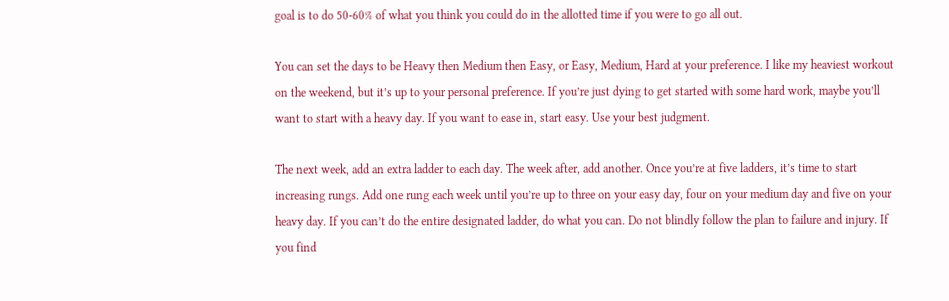goal is to do 50-60% of what you think you could do in the allotted time if you were to go all out.

You can set the days to be Heavy then Medium then Easy, or Easy, Medium, Hard at your preference. I like my heaviest workout on the weekend, but it’s up to your personal preference. If you’re just dying to get started with some hard work, maybe you’ll want to start with a heavy day. If you want to ease in, start easy. Use your best judgment.

The next week, add an extra ladder to each day. The week after, add another. Once you’re at five ladders, it’s time to start increasing rungs. Add one rung each week until you’re up to three on your easy day, four on your medium day and five on your heavy day. If you can’t do the entire designated ladder, do what you can. Do not blindly follow the plan to failure and injury. If you find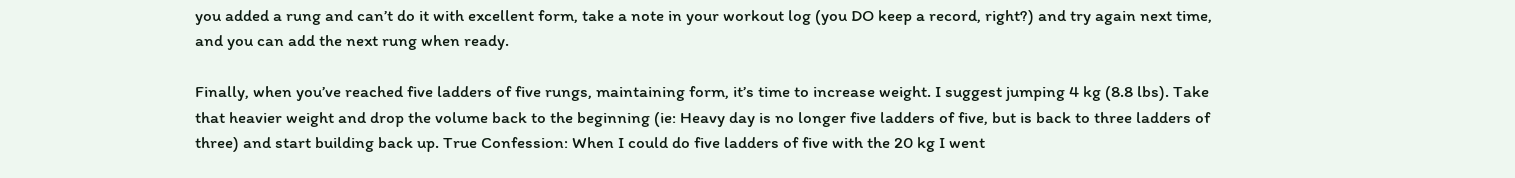you added a rung and can’t do it with excellent form, take a note in your workout log (you DO keep a record, right?) and try again next time, and you can add the next rung when ready.

Finally, when you’ve reached five ladders of five rungs, maintaining form, it’s time to increase weight. I suggest jumping 4 kg (8.8 lbs). Take that heavier weight and drop the volume back to the beginning (ie: Heavy day is no longer five ladders of five, but is back to three ladders of three) and start building back up. True Confession: When I could do five ladders of five with the 20 kg I went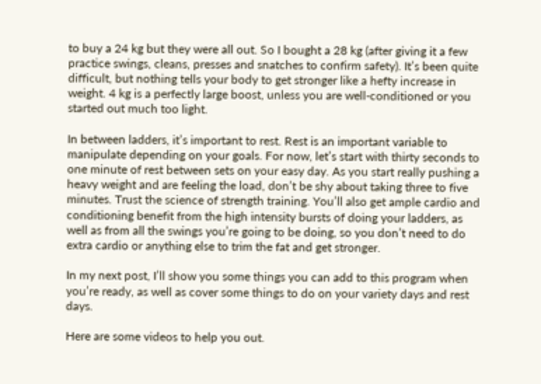to buy a 24 kg but they were all out. So I bought a 28 kg (after giving it a few practice swings, cleans, presses and snatches to confirm safety). It’s been quite difficult, but nothing tells your body to get stronger like a hefty increase in weight. 4 kg is a perfectly large boost, unless you are well-conditioned or you started out much too light.

In between ladders, it’s important to rest. Rest is an important variable to manipulate depending on your goals. For now, let’s start with thirty seconds to one minute of rest between sets on your easy day. As you start really pushing a heavy weight and are feeling the load, don’t be shy about taking three to five minutes. Trust the science of strength training. You’ll also get ample cardio and conditioning benefit from the high intensity bursts of doing your ladders, as well as from all the swings you’re going to be doing, so you don’t need to do extra cardio or anything else to trim the fat and get stronger.

In my next post, I’ll show you some things you can add to this program when you’re ready, as well as cover some things to do on your variety days and rest days.

Here are some videos to help you out.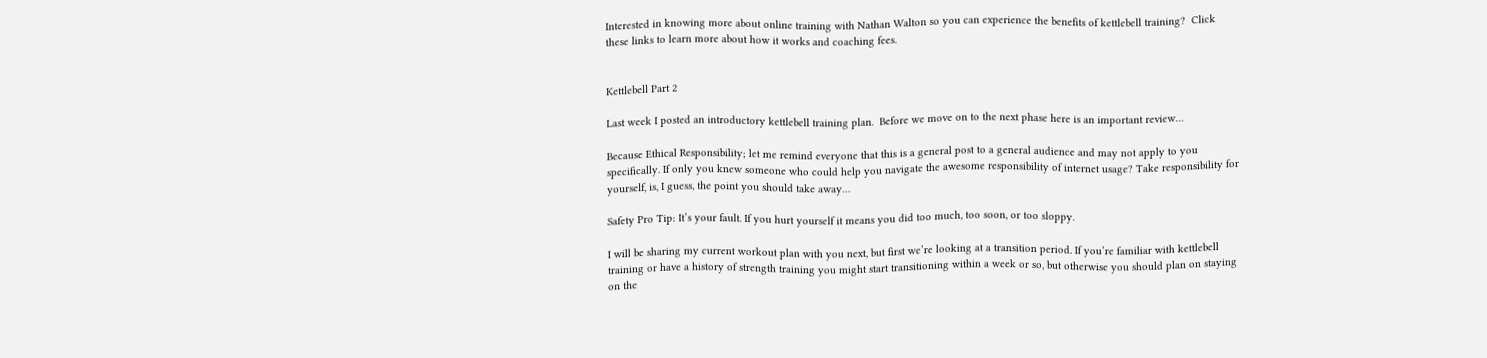Interested in knowing more about online training with Nathan Walton so you can experience the benefits of kettlebell training?  Click these links to learn more about how it works and coaching fees.


Kettlebell Part 2

Last week I posted an introductory kettlebell training plan.  Before we move on to the next phase here is an important review…

Because Ethical Responsibility; let me remind everyone that this is a general post to a general audience and may not apply to you specifically. If only you knew someone who could help you navigate the awesome responsibility of internet usage? Take responsibility for yourself, is, I guess, the point you should take away…

Safety Pro Tip: It’s your fault. If you hurt yourself it means you did too much, too soon, or too sloppy.

I will be sharing my current workout plan with you next, but first we’re looking at a transition period. If you’re familiar with kettlebell training or have a history of strength training you might start transitioning within a week or so, but otherwise you should plan on staying on the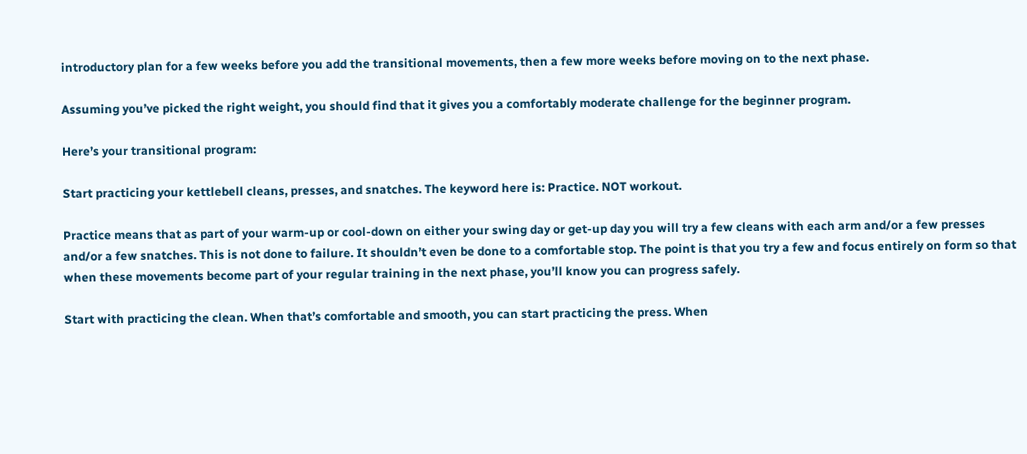introductory plan for a few weeks before you add the transitional movements, then a few more weeks before moving on to the next phase.

Assuming you’ve picked the right weight, you should find that it gives you a comfortably moderate challenge for the beginner program.

Here’s your transitional program:

Start practicing your kettlebell cleans, presses, and snatches. The keyword here is: Practice. NOT workout.

Practice means that as part of your warm-up or cool-down on either your swing day or get-up day you will try a few cleans with each arm and/or a few presses and/or a few snatches. This is not done to failure. It shouldn’t even be done to a comfortable stop. The point is that you try a few and focus entirely on form so that when these movements become part of your regular training in the next phase, you’ll know you can progress safely.

Start with practicing the clean. When that’s comfortable and smooth, you can start practicing the press. When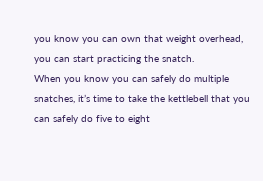you know you can own that weight overhead, you can start practicing the snatch.
When you know you can safely do multiple snatches, it’s time to take the kettlebell that you can safely do five to eight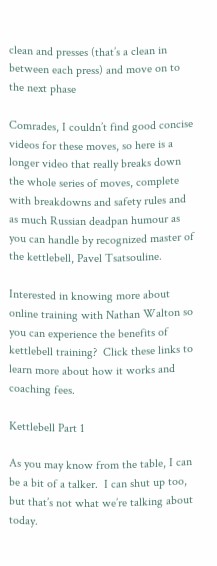clean and presses (that’s a clean in between each press) and move on to the next phase

Comrades, I couldn’t find good concise videos for these moves, so here is a longer video that really breaks down the whole series of moves, complete with breakdowns and safety rules and as much Russian deadpan humour as you can handle by recognized master of the kettlebell, Pavel Tsatsouline.

Interested in knowing more about online training with Nathan Walton so you can experience the benefits of kettlebell training?  Click these links to learn more about how it works and coaching fees.

Kettlebell Part 1

As you may know from the table, I can be a bit of a talker.  I can shut up too, but that’s not what we’re talking about today.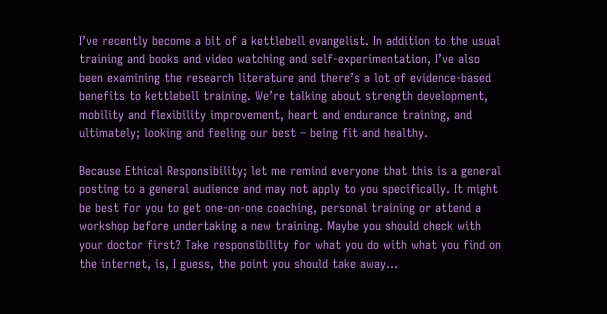I’ve recently become a bit of a kettlebell evangelist. In addition to the usual training and books and video watching and self-experimentation, I’ve also been examining the research literature and there’s a lot of evidence-based benefits to kettlebell training. We’re talking about strength development, mobility and flexibility improvement, heart and endurance training, and ultimately; looking and feeling our best – being fit and healthy.

Because Ethical Responsibility; let me remind everyone that this is a general posting to a general audience and may not apply to you specifically. It might be best for you to get one-on-one coaching, personal training or attend a workshop before undertaking a new training. Maybe you should check with your doctor first? Take responsibility for what you do with what you find on the internet, is, I guess, the point you should take away…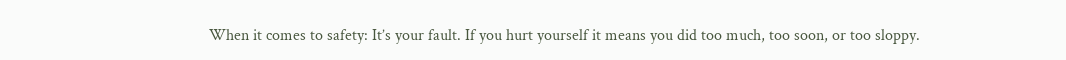When it comes to safety: It’s your fault. If you hurt yourself it means you did too much, too soon, or too sloppy.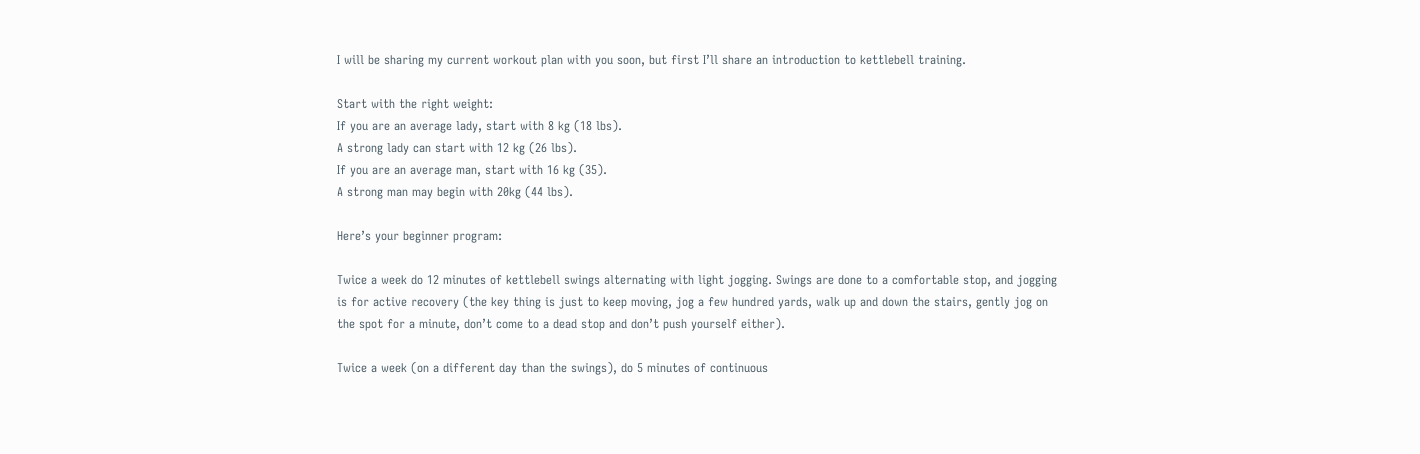I will be sharing my current workout plan with you soon, but first I’ll share an introduction to kettlebell training.

Start with the right weight:
If you are an average lady, start with 8 kg (18 lbs).
A strong lady can start with 12 kg (26 lbs).
If you are an average man, start with 16 kg (35).
A strong man may begin with 20kg (44 lbs).

Here’s your beginner program:

Twice a week do 12 minutes of kettlebell swings alternating with light jogging. Swings are done to a comfortable stop, and jogging is for active recovery (the key thing is just to keep moving, jog a few hundred yards, walk up and down the stairs, gently jog on the spot for a minute, don’t come to a dead stop and don’t push yourself either).

Twice a week (on a different day than the swings), do 5 minutes of continuous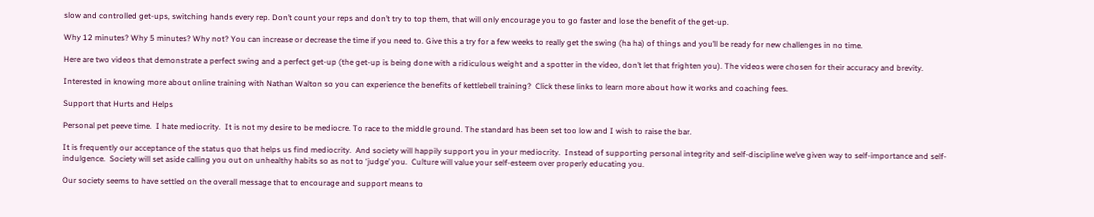slow and controlled get-ups, switching hands every rep. Don’t count your reps and don’t try to top them, that will only encourage you to go faster and lose the benefit of the get-up.

Why 12 minutes? Why 5 minutes? Why not? You can increase or decrease the time if you need to. Give this a try for a few weeks to really get the swing (ha ha) of things and you’ll be ready for new challenges in no time.

Here are two videos that demonstrate a perfect swing and a perfect get-up (the get-up is being done with a ridiculous weight and a spotter in the video, don’t let that frighten you). The videos were chosen for their accuracy and brevity.

Interested in knowing more about online training with Nathan Walton so you can experience the benefits of kettlebell training?  Click these links to learn more about how it works and coaching fees.

Support that Hurts and Helps

Personal pet peeve time.  I hate mediocrity.  It is not my desire to be mediocre. To race to the middle ground. The standard has been set too low and I wish to raise the bar.

It is frequently our acceptance of the status quo that helps us find mediocrity.  And society will happily support you in your mediocrity.  Instead of supporting personal integrity and self-discipline we’ve given way to self-importance and self-indulgence.  Society will set aside calling you out on unhealthy habits so as not to ‘judge’ you.  Culture will value your self-esteem over properly educating you.

Our society seems to have settled on the overall message that to encourage and support means to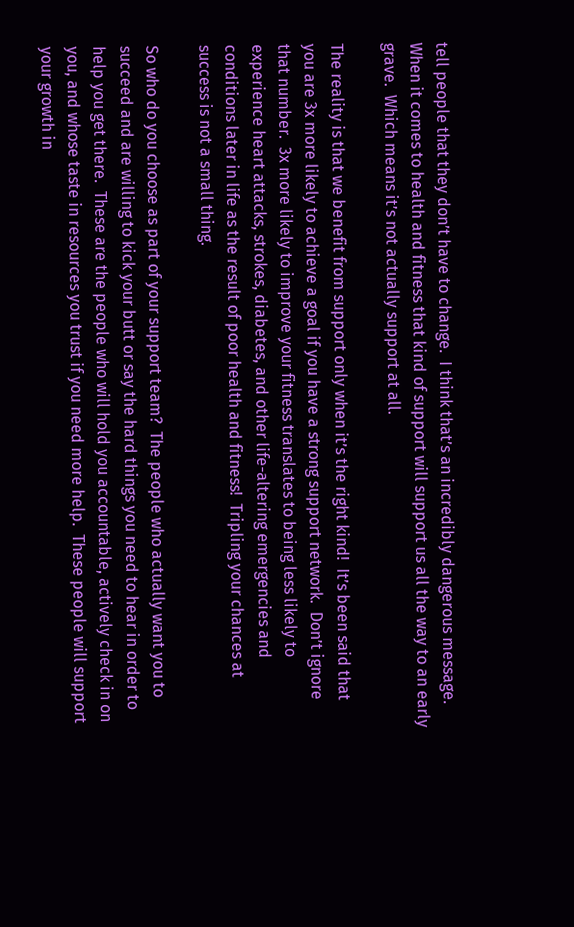tell people that they don’t have to change.  I think that’s an incredibly dangerous message.  When it comes to health and fitness that kind of support will support us all the way to an early grave.  Which means it’s not actually support at all.

The reality is that we benefit from support only when it’s the right kind!  It’s been said that you are 3x more likely to achieve a goal if you have a strong support network.  Don’t ignore that number.  3x more likely to improve your fitness translates to being less likely to experience heart attacks, strokes, diabetes, and other life-altering emergencies and conditions later in life as the result of poor health and fitness!  Tripling your chances at success is not a small thing.

So who do you choose as part of your support team?  The people who actually want you to succeed and are willing to kick your butt or say the hard things you need to hear in order to help you get there.  These are the people who will hold you accountable, actively check in on you, and whose taste in resources you trust if you need more help.  These people will support your growth in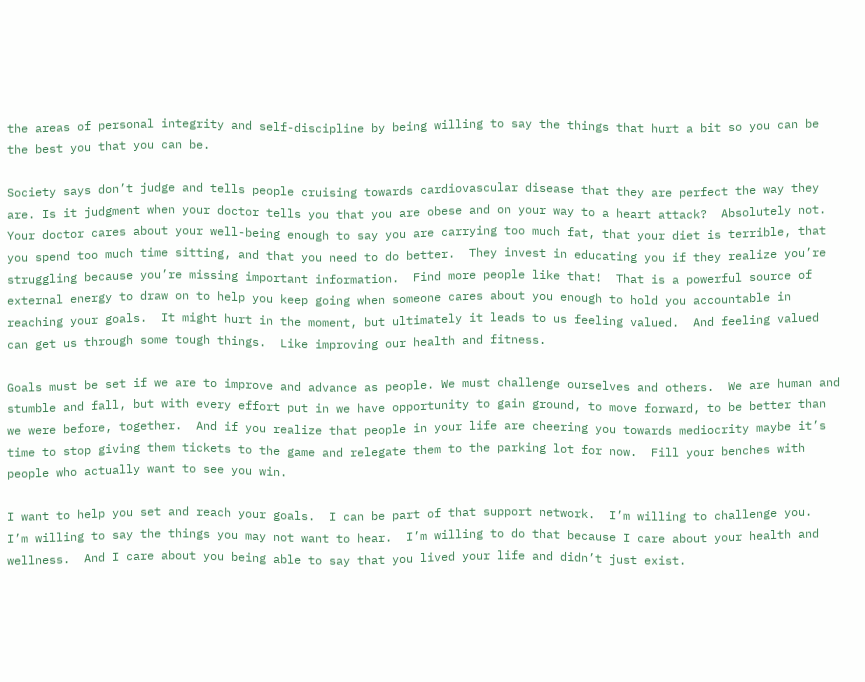the areas of personal integrity and self-discipline by being willing to say the things that hurt a bit so you can be the best you that you can be.

Society says don’t judge and tells people cruising towards cardiovascular disease that they are perfect the way they are. Is it judgment when your doctor tells you that you are obese and on your way to a heart attack?  Absolutely not. Your doctor cares about your well-being enough to say you are carrying too much fat, that your diet is terrible, that you spend too much time sitting, and that you need to do better.  They invest in educating you if they realize you’re struggling because you’re missing important information.  Find more people like that!  That is a powerful source of external energy to draw on to help you keep going when someone cares about you enough to hold you accountable in reaching your goals.  It might hurt in the moment, but ultimately it leads to us feeling valued.  And feeling valued can get us through some tough things.  Like improving our health and fitness.

Goals must be set if we are to improve and advance as people. We must challenge ourselves and others.  We are human and stumble and fall, but with every effort put in we have opportunity to gain ground, to move forward, to be better than we were before, together.  And if you realize that people in your life are cheering you towards mediocrity maybe it’s time to stop giving them tickets to the game and relegate them to the parking lot for now.  Fill your benches with people who actually want to see you win.

I want to help you set and reach your goals.  I can be part of that support network.  I’m willing to challenge you.  I’m willing to say the things you may not want to hear.  I’m willing to do that because I care about your health and wellness.  And I care about you being able to say that you lived your life and didn’t just exist.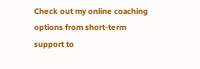Check out my online coaching options from short-term support to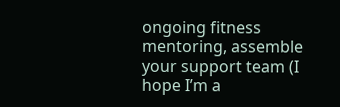ongoing fitness mentoring, assemble your support team (I hope I’m a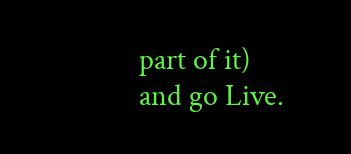part of it) and go Live.